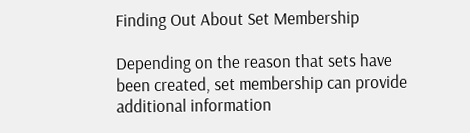Finding Out About Set Membership

Depending on the reason that sets have been created, set membership can provide additional information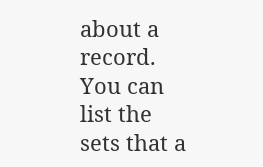about a record. You can list the sets that a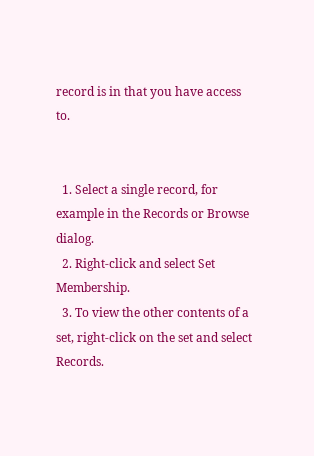record is in that you have access to.


  1. Select a single record, for example in the Records or Browse dialog.
  2. Right-click and select Set Membership.
  3. To view the other contents of a set, right-click on the set and select Records.